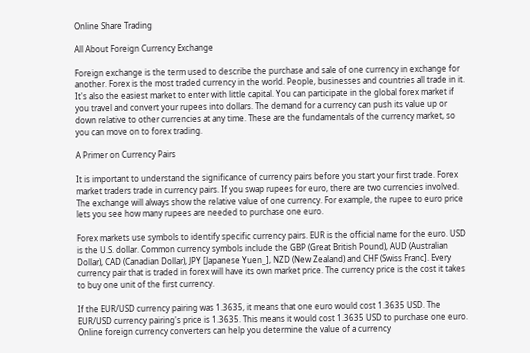Online Share Trading

All About Foreign Currency Exchange

Foreign exchange is the term used to describe the purchase and sale of one currency in exchange for another. Forex is the most traded currency in the world. People, businesses and countries all trade in it. It's also the easiest market to enter with little capital. You can participate in the global forex market if you travel and convert your rupees into dollars. The demand for a currency can push its value up or down relative to other currencies at any time. These are the fundamentals of the currency market, so you can move on to forex trading.

A Primer on Currency Pairs

It is important to understand the significance of currency pairs before you start your first trade. Forex market traders trade in currency pairs. If you swap rupees for euro, there are two currencies involved. The exchange will always show the relative value of one currency. For example, the rupee to euro price lets you see how many rupees are needed to purchase one euro.

Forex markets use symbols to identify specific currency pairs. EUR is the official name for the euro. USD is the U.S. dollar. Common currency symbols include the GBP (Great British Pound), AUD (Australian Dollar), CAD (Canadian Dollar), JPY [Japanese Yuen_], NZD (New Zealand) and CHF (Swiss Franc]. Every currency pair that is traded in forex will have its own market price. The currency price is the cost it takes to buy one unit of the first currency.

If the EUR/USD currency pairing was 1.3635, it means that one euro would cost 1.3635 USD. The EUR/USD currency pairing's price is 1.3635. This means it would cost 1.3635 USD to purchase one euro. Online foreign currency converters can help you determine the value of a currency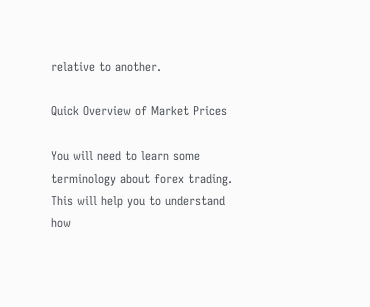relative to another.

Quick Overview of Market Prices

You will need to learn some terminology about forex trading. This will help you to understand how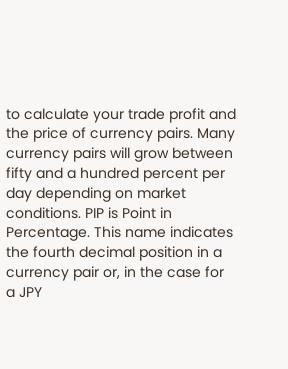to calculate your trade profit and the price of currency pairs. Many currency pairs will grow between fifty and a hundred percent per day depending on market conditions. PIP is Point in Percentage. This name indicates the fourth decimal position in a currency pair or, in the case for a JPY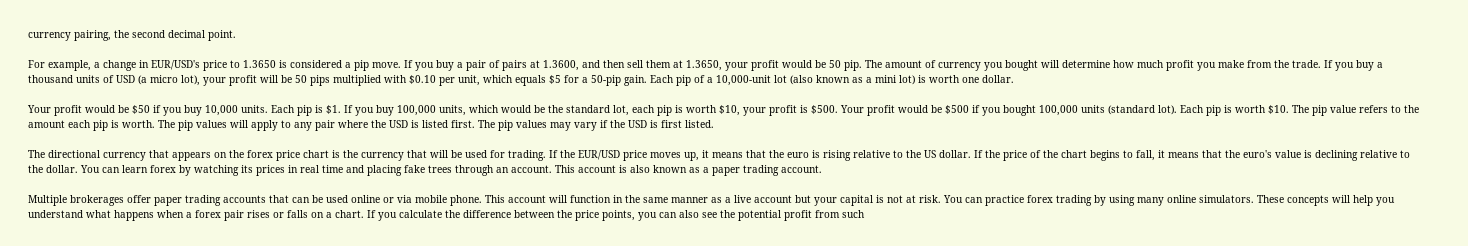currency pairing, the second decimal point.

For example, a change in EUR/USD's price to 1.3650 is considered a pip move. If you buy a pair of pairs at 1.3600, and then sell them at 1.3650, your profit would be 50 pip. The amount of currency you bought will determine how much profit you make from the trade. If you buy a thousand units of USD (a micro lot), your profit will be 50 pips multiplied with $0.10 per unit, which equals $5 for a 50-pip gain. Each pip of a 10,000-unit lot (also known as a mini lot) is worth one dollar.

Your profit would be $50 if you buy 10,000 units. Each pip is $1. If you buy 100,000 units, which would be the standard lot, each pip is worth $10, your profit is $500. Your profit would be $500 if you bought 100,000 units (standard lot). Each pip is worth $10. The pip value refers to the amount each pip is worth. The pip values will apply to any pair where the USD is listed first. The pip values may vary if the USD is first listed.

The directional currency that appears on the forex price chart is the currency that will be used for trading. If the EUR/USD price moves up, it means that the euro is rising relative to the US dollar. If the price of the chart begins to fall, it means that the euro's value is declining relative to the dollar. You can learn forex by watching its prices in real time and placing fake trees through an account. This account is also known as a paper trading account.

Multiple brokerages offer paper trading accounts that can be used online or via mobile phone. This account will function in the same manner as a live account but your capital is not at risk. You can practice forex trading by using many online simulators. These concepts will help you understand what happens when a forex pair rises or falls on a chart. If you calculate the difference between the price points, you can also see the potential profit from such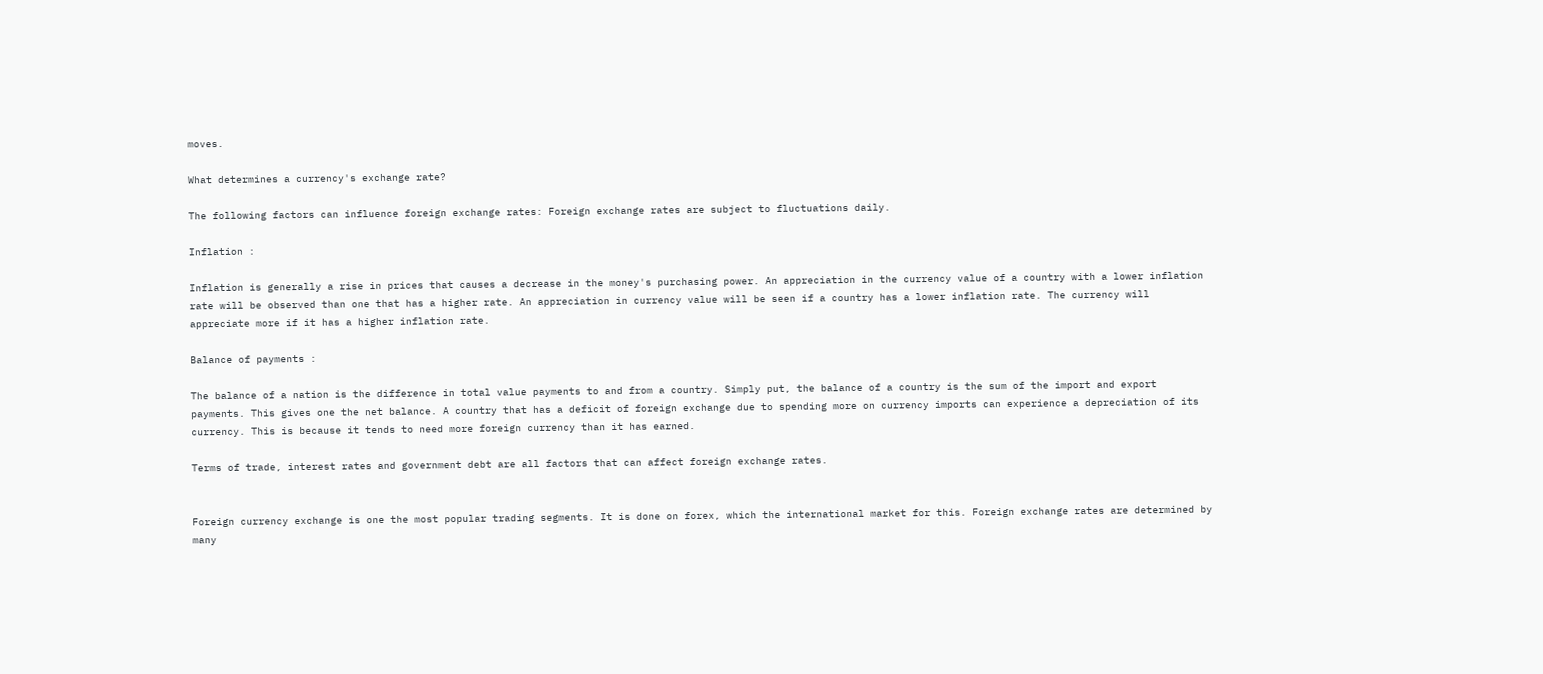moves.

What determines a currency's exchange rate?

The following factors can influence foreign exchange rates: Foreign exchange rates are subject to fluctuations daily.

Inflation :

Inflation is generally a rise in prices that causes a decrease in the money's purchasing power. An appreciation in the currency value of a country with a lower inflation rate will be observed than one that has a higher rate. An appreciation in currency value will be seen if a country has a lower inflation rate. The currency will appreciate more if it has a higher inflation rate.

Balance of payments :

The balance of a nation is the difference in total value payments to and from a country. Simply put, the balance of a country is the sum of the import and export payments. This gives one the net balance. A country that has a deficit of foreign exchange due to spending more on currency imports can experience a depreciation of its currency. This is because it tends to need more foreign currency than it has earned.

Terms of trade, interest rates and government debt are all factors that can affect foreign exchange rates.


Foreign currency exchange is one the most popular trading segments. It is done on forex, which the international market for this. Foreign exchange rates are determined by many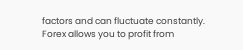factors and can fluctuate constantly. Forex allows you to profit from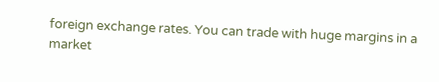foreign exchange rates. You can trade with huge margins in a market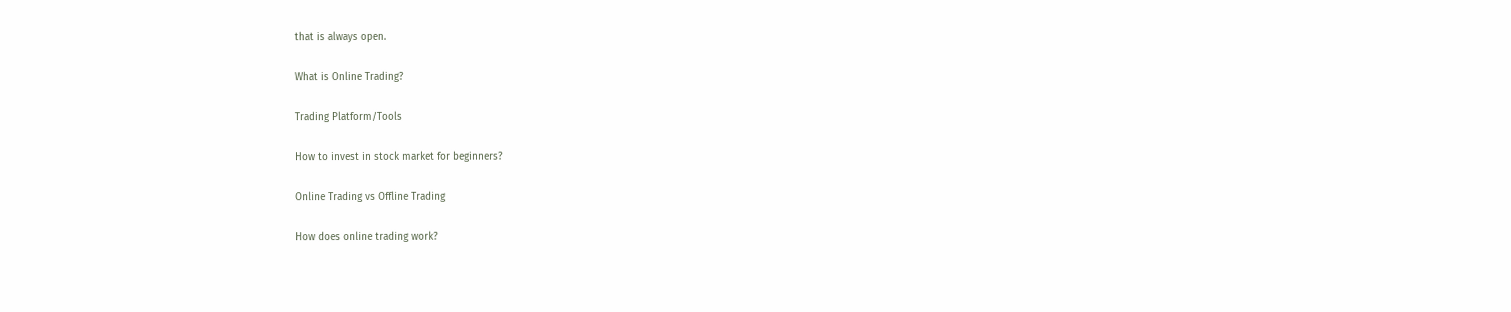that is always open.

What is Online Trading?

Trading Platform/Tools

How to invest in stock market for beginners?

Online Trading vs Offline Trading

How does online trading work?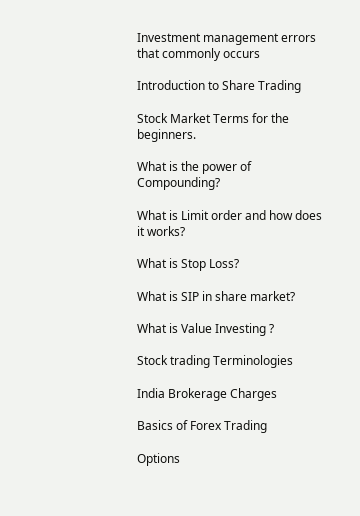Investment management errors that commonly occurs

Introduction to Share Trading

Stock Market Terms for the beginners.

What is the power of Compounding?

What is Limit order and how does it works?

What is Stop Loss?

What is SIP in share market?

What is Value Investing ?

Stock trading Terminologies

India Brokerage Charges

Basics of Forex Trading

Options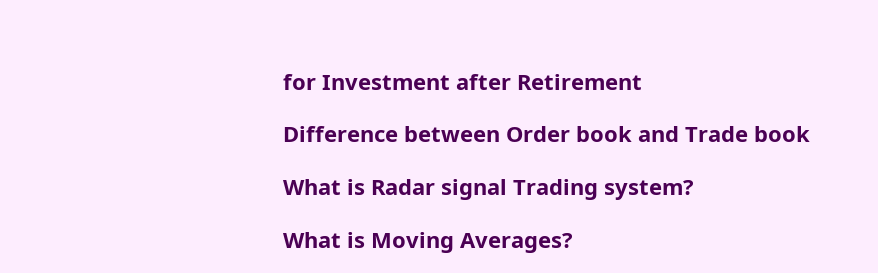for Investment after Retirement

Difference between Order book and Trade book

What is Radar signal Trading system?

What is Moving Averages?